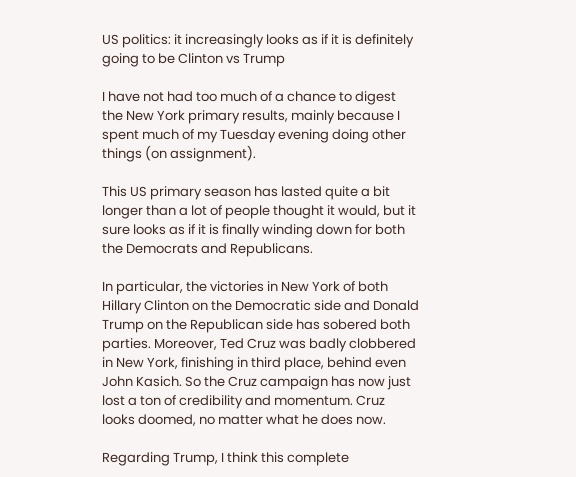US politics: it increasingly looks as if it is definitely going to be Clinton vs Trump

I have not had too much of a chance to digest the New York primary results, mainly because I spent much of my Tuesday evening doing other things (on assignment).

This US primary season has lasted quite a bit longer than a lot of people thought it would, but it sure looks as if it is finally winding down for both the Democrats and Republicans.

In particular, the victories in New York of both Hillary Clinton on the Democratic side and Donald Trump on the Republican side has sobered both parties. Moreover, Ted Cruz was badly clobbered in New York, finishing in third place, behind even John Kasich. So the Cruz campaign has now just lost a ton of credibility and momentum. Cruz looks doomed, no matter what he does now.

Regarding Trump, I think this complete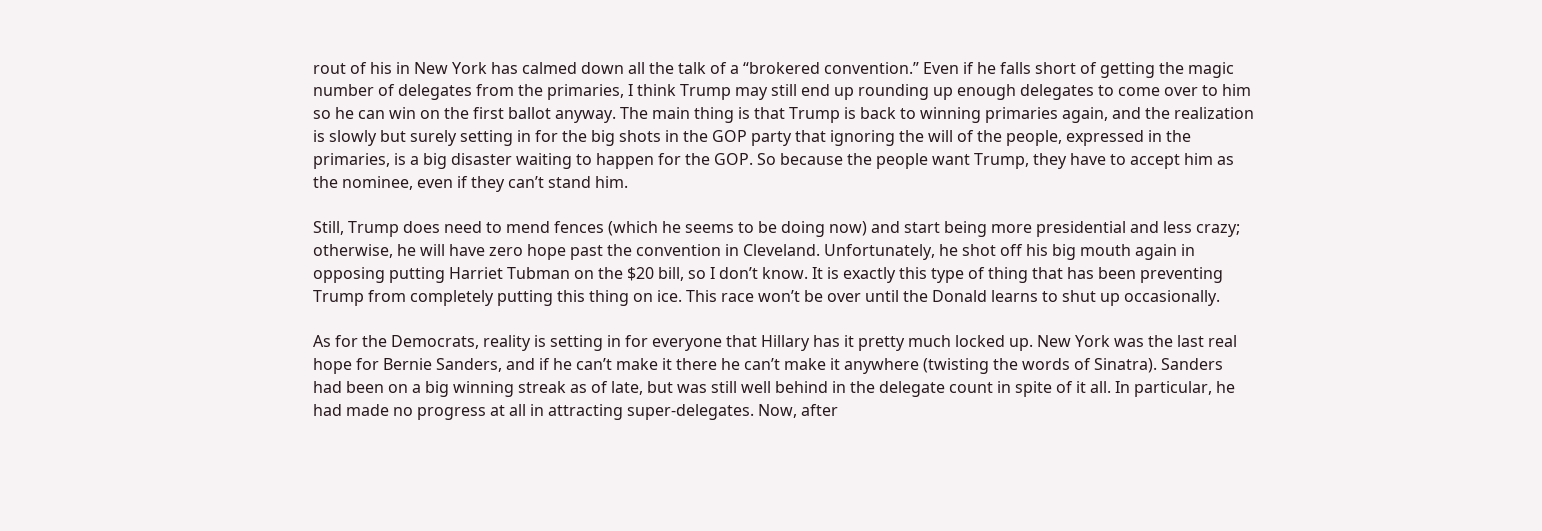rout of his in New York has calmed down all the talk of a “brokered convention.” Even if he falls short of getting the magic number of delegates from the primaries, I think Trump may still end up rounding up enough delegates to come over to him so he can win on the first ballot anyway. The main thing is that Trump is back to winning primaries again, and the realization is slowly but surely setting in for the big shots in the GOP party that ignoring the will of the people, expressed in the primaries, is a big disaster waiting to happen for the GOP. So because the people want Trump, they have to accept him as the nominee, even if they can’t stand him.

Still, Trump does need to mend fences (which he seems to be doing now) and start being more presidential and less crazy; otherwise, he will have zero hope past the convention in Cleveland. Unfortunately, he shot off his big mouth again in opposing putting Harriet Tubman on the $20 bill, so I don’t know. It is exactly this type of thing that has been preventing Trump from completely putting this thing on ice. This race won’t be over until the Donald learns to shut up occasionally.

As for the Democrats, reality is setting in for everyone that Hillary has it pretty much locked up. New York was the last real hope for Bernie Sanders, and if he can’t make it there he can’t make it anywhere (twisting the words of Sinatra). Sanders had been on a big winning streak as of late, but was still well behind in the delegate count in spite of it all. In particular, he had made no progress at all in attracting super-delegates. Now, after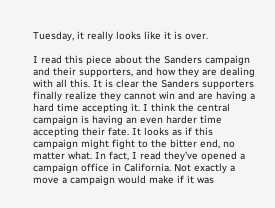Tuesday, it really looks like it is over.

I read this piece about the Sanders campaign and their supporters, and how they are dealing with all this. It is clear the Sanders supporters finally realize they cannot win and are having a hard time accepting it. I think the central campaign is having an even harder time accepting their fate. It looks as if this campaign might fight to the bitter end, no matter what. In fact, I read they’ve opened a campaign office in California. Not exactly a move a campaign would make if it was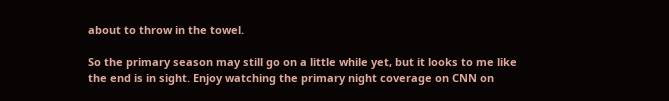about to throw in the towel.

So the primary season may still go on a little while yet, but it looks to me like the end is in sight. Enjoy watching the primary night coverage on CNN on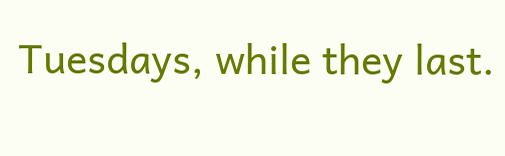Tuesdays, while they last.